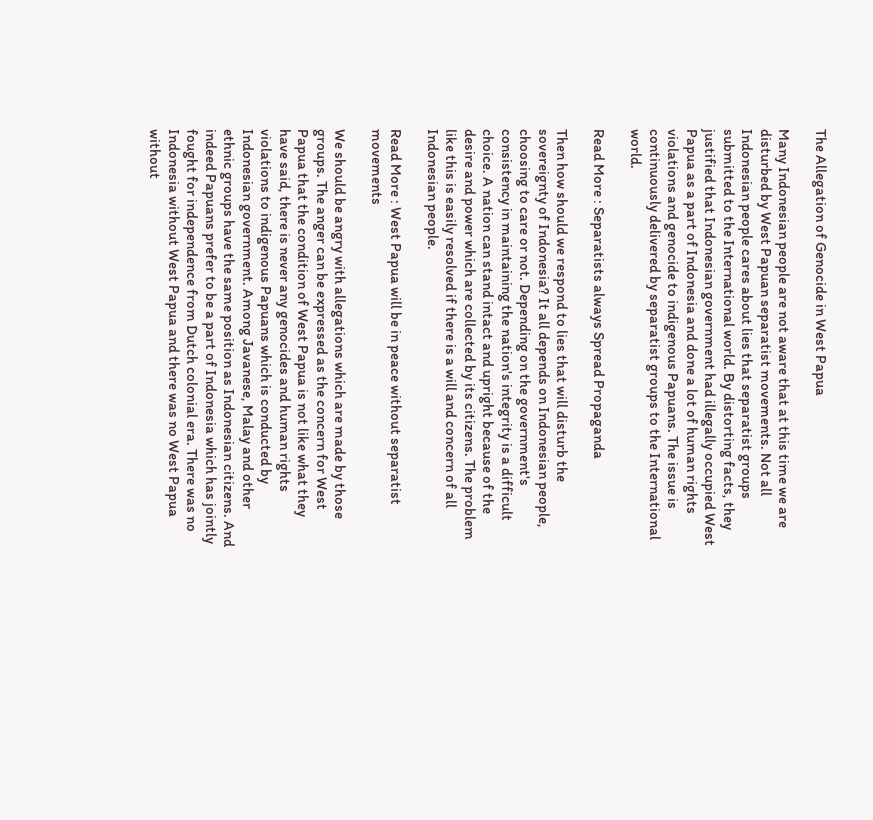The Allegation of Genocide in West Papua

Many Indonesian people are not aware that at this time we are disturbed by West Papuan separatist movements. Not all Indonesian people cares about lies that separatist groups submitted to the International world. By distorting facts, they justified that Indonesian government had illegally occupied West Papua as a part of Indonesia and done a lot of human rights violations and genocide to indigenous Papuans. The issue is continuously delivered by separatist groups to the International world.

Read More : Separatists always Spread Propaganda

Then how should we respond to lies that will disturb the sovereignty of Indonesia? It all depends on Indonesian people, choosing to care or not. Depending on the government's consistency in maintaining the nation's integrity is a difficult choice. A nation can stand intact and upright because of the desire and power which are collected by its citizens. The problem like this is easily resolved if there is a will and concern of all Indonesian people.

Read More : West Papua will be in peace without separatist movements

We should be angry with allegations which are made by those groups. The anger can be expressed as the concern for West Papua that the condition of West Papua is not like what they have said, there is never any genocides and human rights violations to indigenous Papuans which is conducted by Indonesian government. Among Javanese, Malay and other ethnic groups have the same position as Indonesian citizens. And indeed Papuans prefer to be a part of Indonesia which has jointly fought for independence from Dutch colonial era. There was no Indonesia without West Papua and there was no West Papua without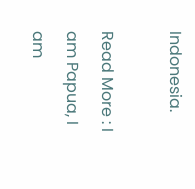Indonesia.

Read More : I am Papua, I am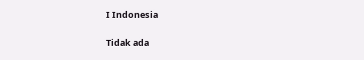I Indonesia

Tidak ada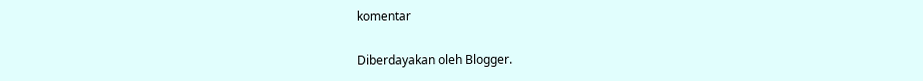komentar

Diberdayakan oleh Blogger.